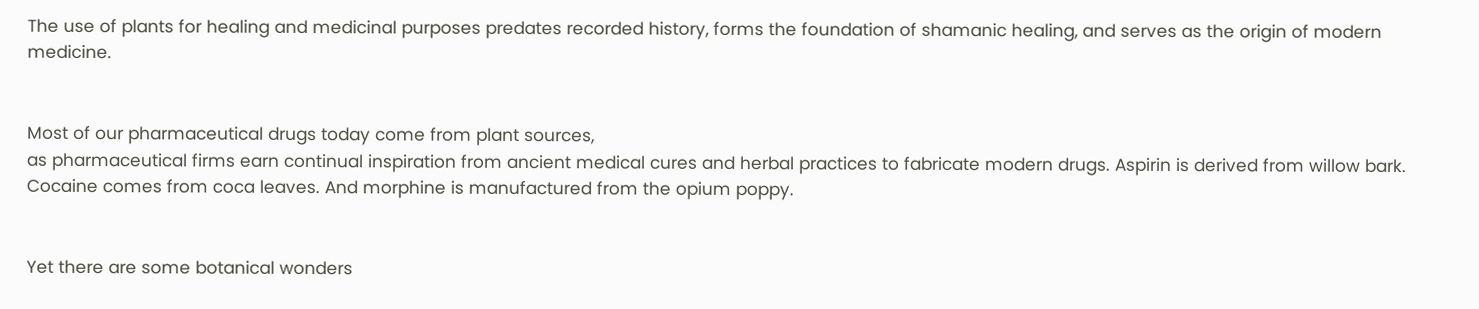The use of plants for healing and medicinal purposes predates recorded history, forms the foundation of shamanic healing, and serves as the origin of modern medicine.


Most of our pharmaceutical drugs today come from plant sources,
as pharmaceutical firms earn continual inspiration from ancient medical cures and herbal practices to fabricate modern drugs. Aspirin is derived from willow bark. Cocaine comes from coca leaves. And morphine is manufactured from the opium poppy.


Yet there are some botanical wonders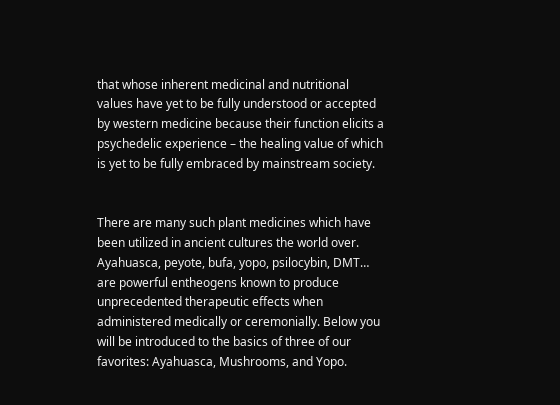that whose inherent medicinal and nutritional values have yet to be fully understood or accepted by western medicine because their function elicits a psychedelic experience – the healing value of which is yet to be fully embraced by mainstream society.


There are many such plant medicines which have been utilized in ancient cultures the world over. Ayahuasca, peyote, bufa, yopo, psilocybin, DMT… are powerful entheogens known to produce unprecedented therapeutic effects when administered medically or ceremonially. Below you will be introduced to the basics of three of our favorites: Ayahuasca, Mushrooms, and Yopo.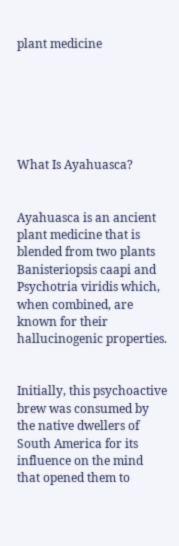plant medicine






What Is Ayahuasca?


Ayahuasca is an ancient plant medicine that is blended from two plants Banisteriopsis caapi and Psychotria viridis which, when combined, are known for their hallucinogenic properties.


Initially, this psychoactive brew was consumed by the native dwellers of South America for its influence on the mind that opened them to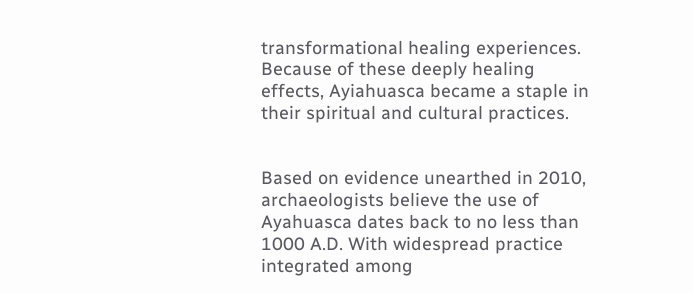transformational healing experiences. Because of these deeply healing effects, Ayiahuasca became a staple in their spiritual and cultural practices.


Based on evidence unearthed in 2010, archaeologists believe the use of Ayahuasca dates back to no less than 1000 A.D. With widespread practice integrated among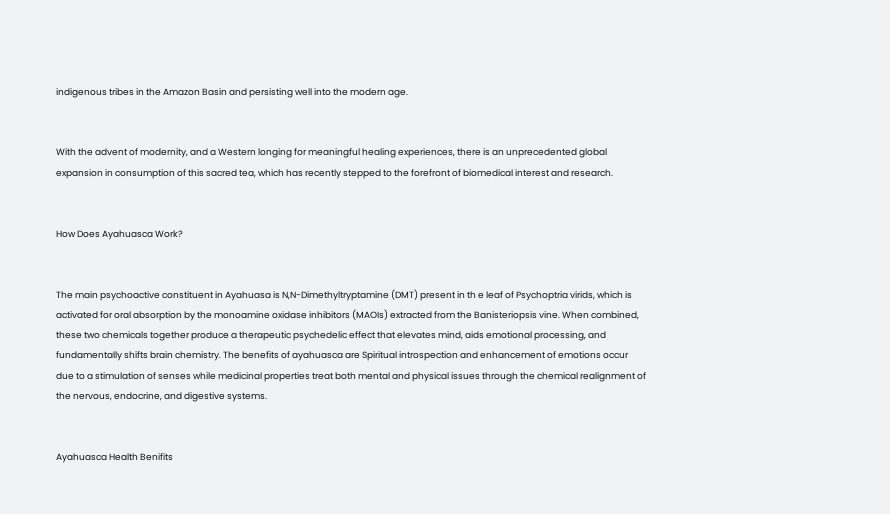indigenous tribes in the Amazon Basin and persisting well into the modern age.


With the advent of modernity, and a Western longing for meaningful healing experiences, there is an unprecedented global expansion in consumption of this sacred tea, which has recently stepped to the forefront of biomedical interest and research.


How Does Ayahuasca Work?


The main psychoactive constituent in Ayahuasa is N,N-Dimethyltryptamine (DMT) present in th e leaf of Psychoptria virids, which is activated for oral absorption by the monoamine oxidase inhibitors (MAOIs) extracted from the Banisteriopsis vine. When combined, these two chemicals together produce a therapeutic psychedelic effect that elevates mind, aids emotional processing, and fundamentally shifts brain chemistry. The benefits of ayahuasca are Spiritual introspection and enhancement of emotions occur due to a stimulation of senses while medicinal properties treat both mental and physical issues through the chemical realignment of the nervous, endocrine, and digestive systems.


Ayahuasca Health Benifits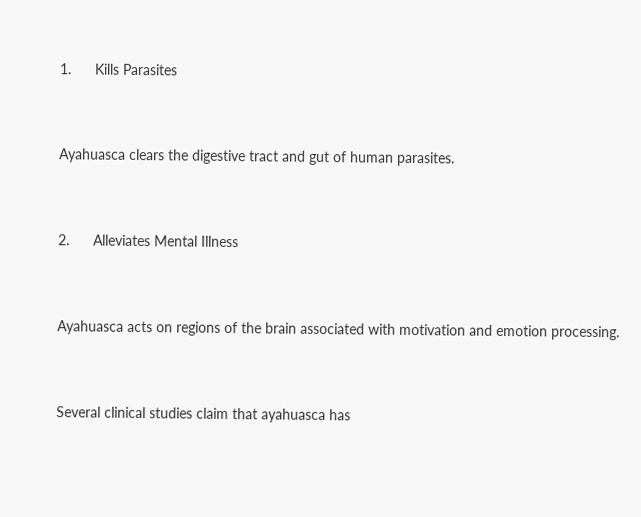1.      Kills Parasites


Ayahuasca clears the digestive tract and gut of human parasites.


2.      Alleviates Mental Illness


Ayahuasca acts on regions of the brain associated with motivation and emotion processing.


Several clinical studies claim that ayahuasca has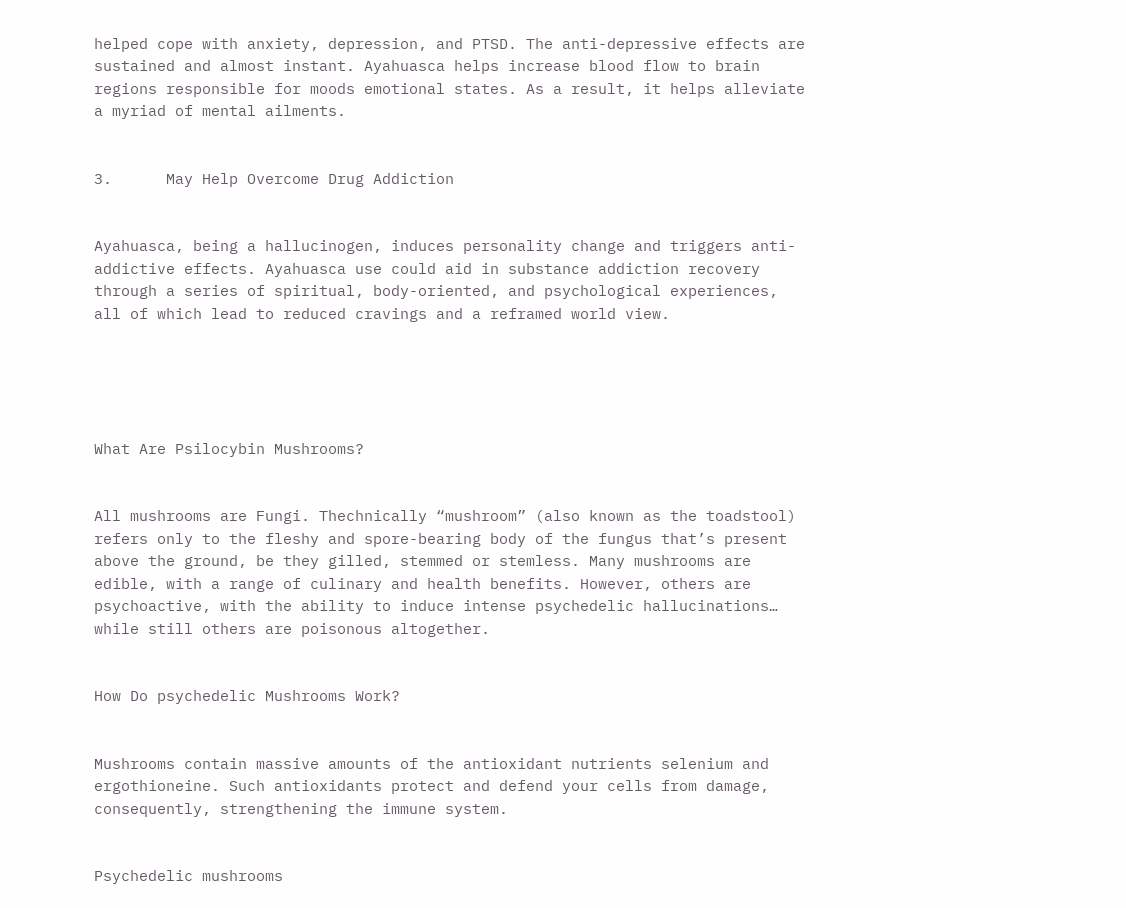helped cope with anxiety, depression, and PTSD. The anti-depressive effects are sustained and almost instant. Ayahuasca helps increase blood flow to brain regions responsible for moods emotional states. As a result, it helps alleviate a myriad of mental ailments.


3.      May Help Overcome Drug Addiction


Ayahuasca, being a hallucinogen, induces personality change and triggers anti-addictive effects. Ayahuasca use could aid in substance addiction recovery through a series of spiritual, body-oriented, and psychological experiences, all of which lead to reduced cravings and a reframed world view.





What Are Psilocybin Mushrooms?


All mushrooms are Fungi. Thechnically “mushroom” (also known as the toadstool) refers only to the fleshy and spore-bearing body of the fungus that’s present above the ground, be they gilled, stemmed or stemless. Many mushrooms are edible, with a range of culinary and health benefits. However, others are psychoactive, with the ability to induce intense psychedelic hallucinations… while still others are poisonous altogether.


How Do psychedelic Mushrooms Work?


Mushrooms contain massive amounts of the antioxidant nutrients selenium and ergothioneine. Such antioxidants protect and defend your cells from damage, consequently, strengthening the immune system.


Psychedelic mushrooms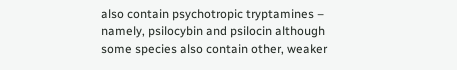also contain psychotropic tryptamines – namely, psilocybin and psilocin although some species also contain other, weaker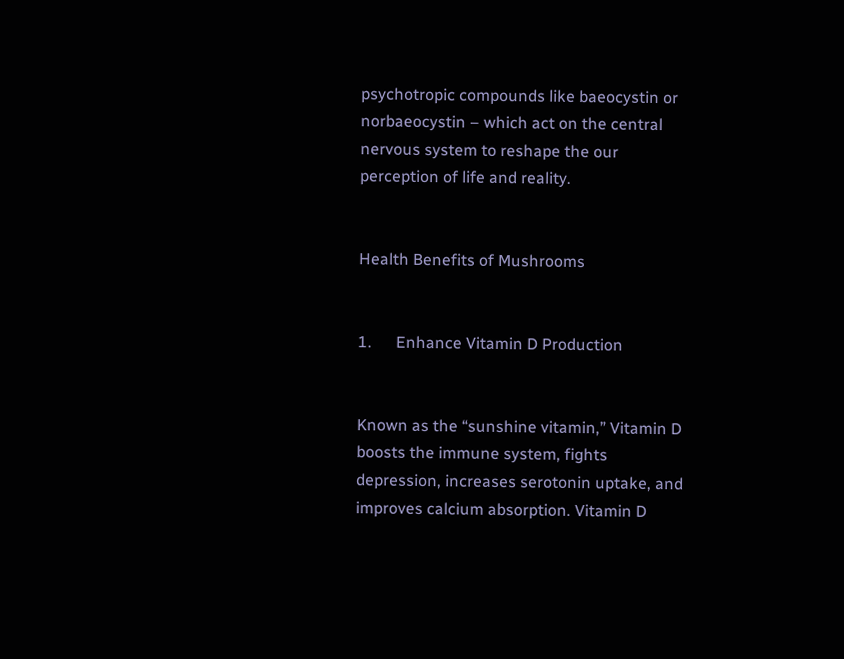psychotropic compounds like baeocystin or norbaeocystin – which act on the central nervous system to reshape the our perception of life and reality.


Health Benefits of Mushrooms


1.      Enhance Vitamin D Production


Known as the “sunshine vitamin,” Vitamin D boosts the immune system, fights depression, increases serotonin uptake, and improves calcium absorption. Vitamin D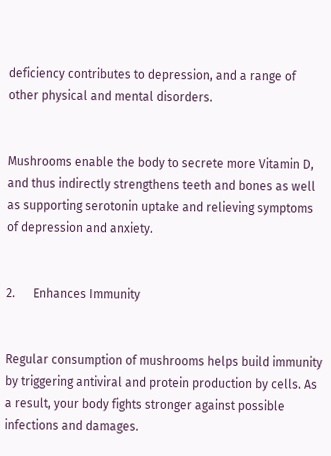deficiency contributes to depression, and a range of other physical and mental disorders.


Mushrooms enable the body to secrete more Vitamin D, and thus indirectly strengthens teeth and bones as well as supporting serotonin uptake and relieving symptoms of depression and anxiety.


2.      Enhances Immunity


Regular consumption of mushrooms helps build immunity by triggering antiviral and protein production by cells. As a result, your body fights stronger against possible infections and damages.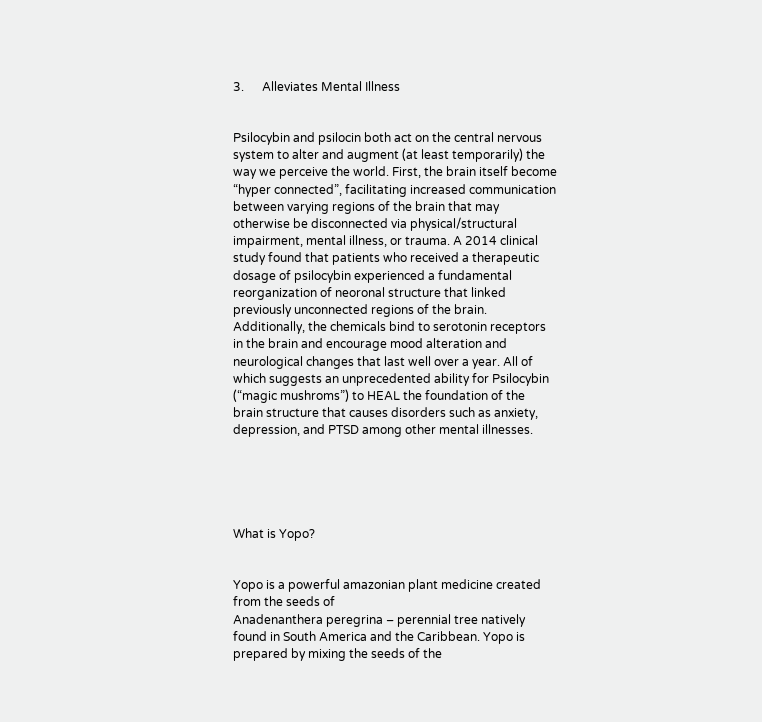3.      Alleviates Mental Illness


Psilocybin and psilocin both act on the central nervous system to alter and augment (at least temporarily) the way we perceive the world. First, the brain itself become “hyper connected”, facilitating increased communication between varying regions of the brain that may otherwise be disconnected via physical/structural impairment, mental illness, or trauma. A 2014 clinical study found that patients who received a therapeutic dosage of psilocybin experienced a fundamental reorganization of neoronal structure that linked previously unconnected regions of the brain. Additionally, the chemicals bind to serotonin receptors in the brain and encourage mood alteration and neurological changes that last well over a year. All of which suggests an unprecedented ability for Psilocybin (“magic mushroms”) to HEAL the foundation of the brain structure that causes disorders such as anxiety, depression, and PTSD among other mental illnesses.





What is Yopo?


Yopo is a powerful amazonian plant medicine created from the seeds of
Anadenanthera peregrina – perennial tree natively found in South America and the Caribbean. Yopo is prepared by mixing the seeds of the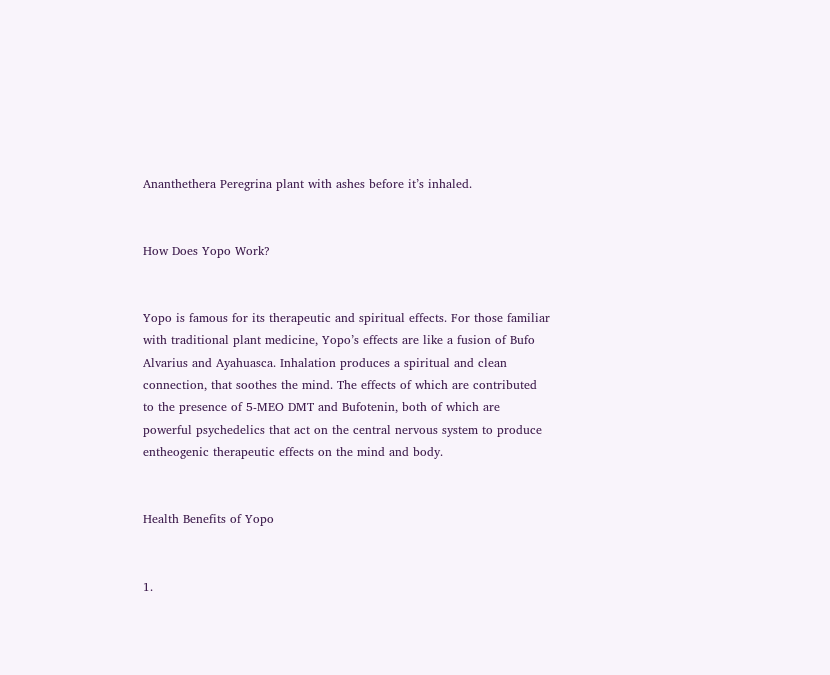Ananthethera Peregrina plant with ashes before it’s inhaled.


How Does Yopo Work?


Yopo is famous for its therapeutic and spiritual effects. For those familiar with traditional plant medicine, Yopo’s effects are like a fusion of Bufo Alvarius and Ayahuasca. Inhalation produces a spiritual and clean connection, that soothes the mind. The effects of which are contributed to the presence of 5-MEO DMT and Bufotenin, both of which are powerful psychedelics that act on the central nervous system to produce entheogenic therapeutic effects on the mind and body.


Health Benefits of Yopo


1.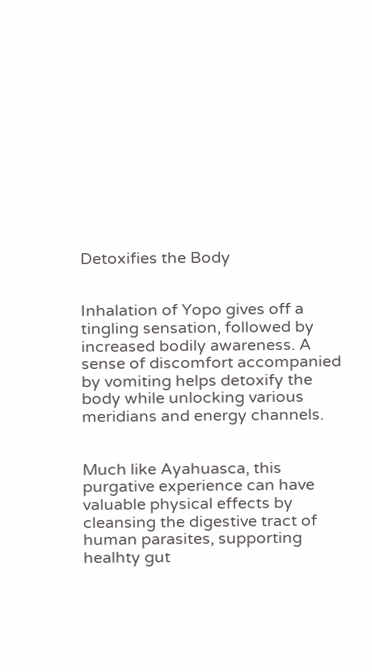Detoxifies the Body


Inhalation of Yopo gives off a tingling sensation, followed by increased bodily awareness. A sense of discomfort accompanied by vomiting helps detoxify the body while unlocking various meridians and energy channels.


Much like Ayahuasca, this purgative experience can have valuable physical effects by cleansing the digestive tract of human parasites, supporting healhty gut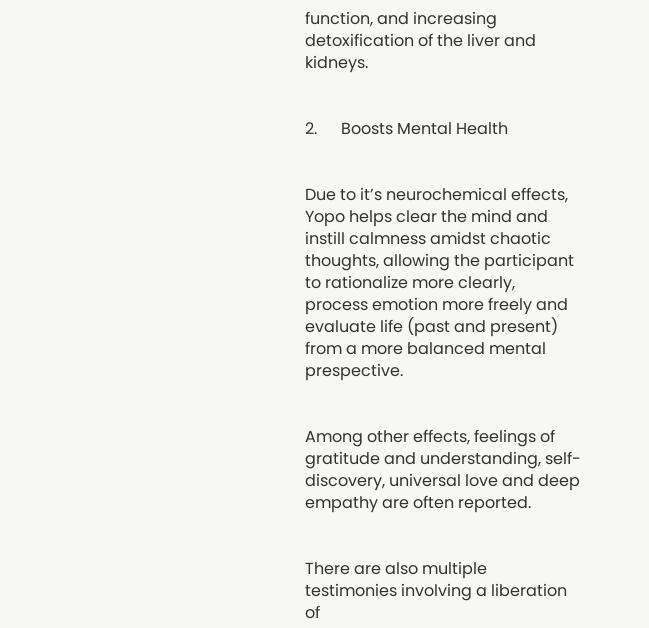function, and increasing detoxification of the liver and kidneys.


2.      Boosts Mental Health


Due to it’s neurochemical effects, Yopo helps clear the mind and instill calmness amidst chaotic thoughts, allowing the participant to rationalize more clearly, process emotion more freely and evaluate life (past and present) from a more balanced mental prespective.


Among other effects, feelings of gratitude and understanding, self-discovery, universal love and deep empathy are often reported.


There are also multiple testimonies involving a liberation of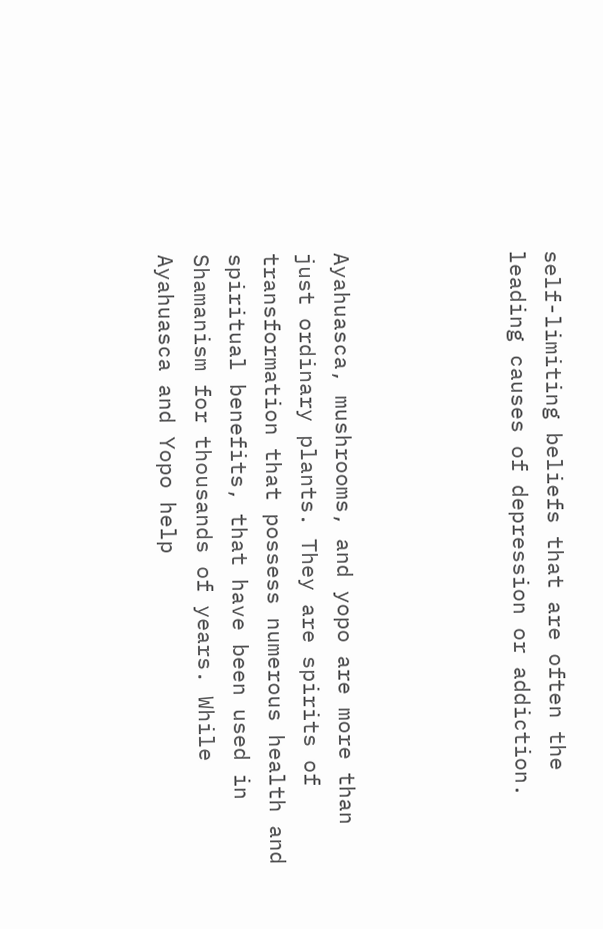self-limiting beliefs that are often the leading causes of depression or addiction.




Ayahuasca, mushrooms, and yopo are more than just ordinary plants. They are spirits of transformation that possess numerous health and spiritual benefits, that have been used in Shamanism for thousands of years. While Ayahuasca and Yopo help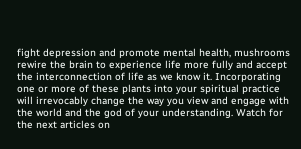fight depression and promote mental health, mushrooms rewire the brain to experience life more fully and accept the interconnection of life as we know it. Incorporating one or more of these plants into your spiritual practice will irrevocably change the way you view and engage with the world and the god of your understanding. Watch for the next articles on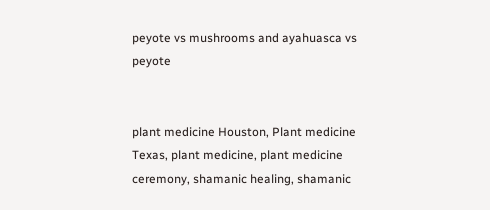peyote vs mushrooms and ayahuasca vs peyote


plant medicine Houston, Plant medicine Texas, plant medicine, plant medicine ceremony, shamanic healing, shamanic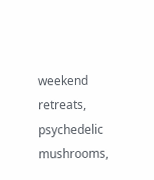weekend retreats, psychedelic mushrooms,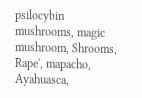psilocybin mushrooms, magic mushroom, Shrooms, Rape', mapacho, Ayahuasca,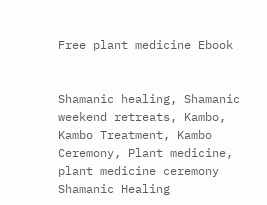Free plant medicine Ebook


Shamanic healing, Shamanic weekend retreats, Kambo, Kambo Treatment, Kambo Ceremony, Plant medicine, plant medicine ceremony
Shamanic Healing